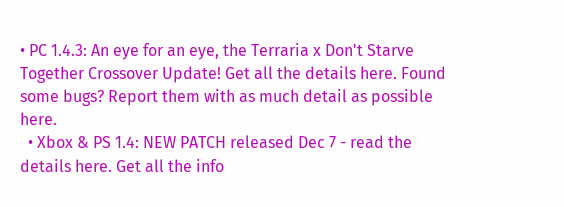• PC 1.4.3: An eye for an eye, the Terraria x Don't Starve Together Crossover Update! Get all the details here. Found some bugs? Report them with as much detail as possible here.
  • Xbox & PS 1.4: NEW PATCH released Dec 7 - read the details here. Get all the info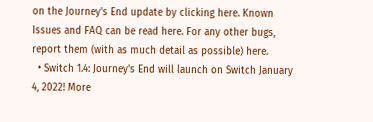on the Journey's End update by clicking here. Known Issues and FAQ can be read here. For any other bugs, report them (with as much detail as possible) here.
  • Switch 1.4: Journey's End will launch on Switch January 4, 2022! More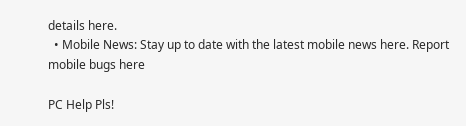details here.
  • Mobile News: Stay up to date with the latest mobile news here. Report mobile bugs here

PC Help Pls!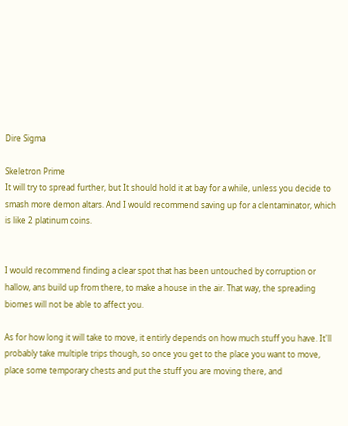Dire Sigma

Skeletron Prime
It will try to spread further, but It should hold it at bay for a while, unless you decide to smash more demon altars. And I would recommend saving up for a clentaminator, which is like 2 platinum coins.


I would recommend finding a clear spot that has been untouched by corruption or hallow, ans build up from there, to make a house in the air. That way, the spreading biomes will not be able to affect you.

As for how long it will take to move, it entirly depends on how much stuff you have. It'll probably take multiple trips though, so once you get to the place you want to move, place some temporary chests and put the stuff you are moving there, and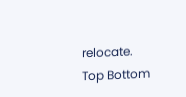relocate.
Top Bottom